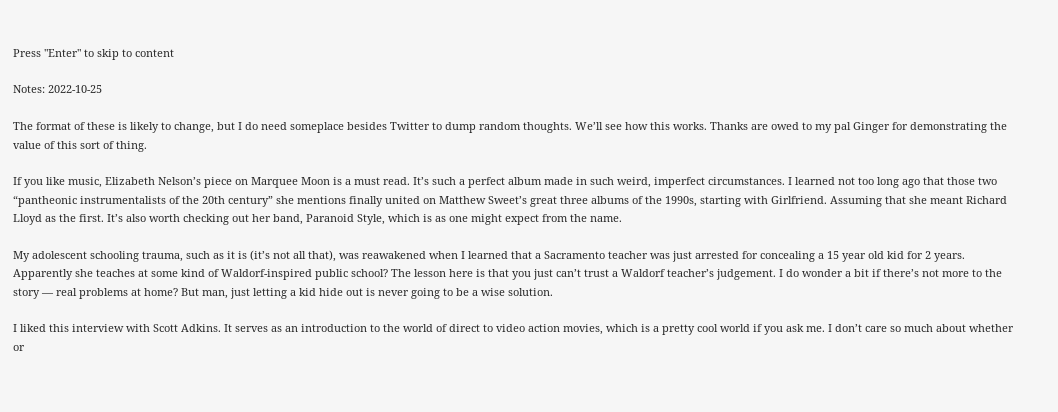Press "Enter" to skip to content

Notes: 2022-10-25

The format of these is likely to change, but I do need someplace besides Twitter to dump random thoughts. We’ll see how this works. Thanks are owed to my pal Ginger for demonstrating the value of this sort of thing.

If you like music, Elizabeth Nelson’s piece on Marquee Moon is a must read. It’s such a perfect album made in such weird, imperfect circumstances. I learned not too long ago that those two “pantheonic instrumentalists of the 20th century” she mentions finally united on Matthew Sweet’s great three albums of the 1990s, starting with Girlfriend. Assuming that she meant Richard Lloyd as the first. It’s also worth checking out her band, Paranoid Style, which is as one might expect from the name.

My adolescent schooling trauma, such as it is (it’s not all that), was reawakened when I learned that a Sacramento teacher was just arrested for concealing a 15 year old kid for 2 years. Apparently she teaches at some kind of Waldorf-inspired public school? The lesson here is that you just can’t trust a Waldorf teacher’s judgement. I do wonder a bit if there’s not more to the story — real problems at home? But man, just letting a kid hide out is never going to be a wise solution.

I liked this interview with Scott Adkins. It serves as an introduction to the world of direct to video action movies, which is a pretty cool world if you ask me. I don’t care so much about whether or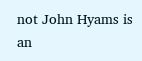not John Hyams is an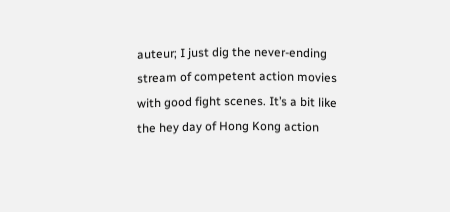auteur; I just dig the never-ending stream of competent action movies with good fight scenes. It’s a bit like the hey day of Hong Kong action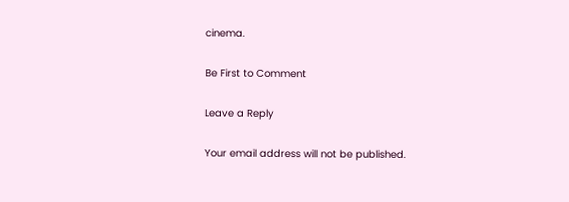cinema.

Be First to Comment

Leave a Reply

Your email address will not be published.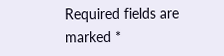Required fields are marked *